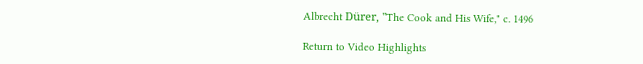Albrecht Dürer, "The Cook and His Wife," c. 1496

Return to Video Highlights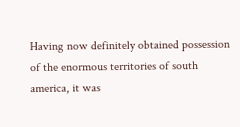Having now definitely obtained possession of the enormous territories of south america, it was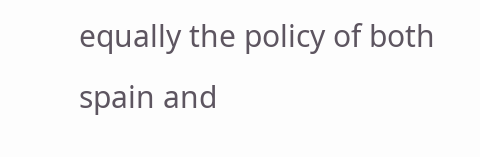equally the policy of both spain and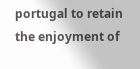portugal to retain the enjoyment of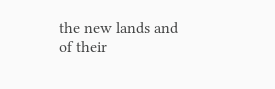the new lands and of their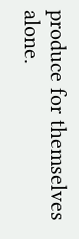produce for themselves alone.